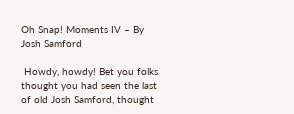Oh Snap! Moments IV – By Josh Samford

 Howdy, howdy! Bet you folks thought you had seen the last of old Josh Samford, thought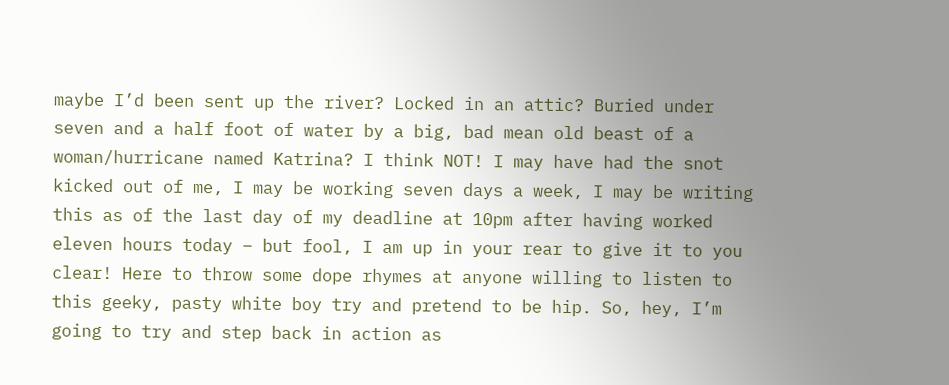maybe I’d been sent up the river? Locked in an attic? Buried under seven and a half foot of water by a big, bad mean old beast of a woman/hurricane named Katrina? I think NOT! I may have had the snot kicked out of me, I may be working seven days a week, I may be writing this as of the last day of my deadline at 10pm after having worked eleven hours today – but fool, I am up in your rear to give it to you clear! Here to throw some dope rhymes at anyone willing to listen to this geeky, pasty white boy try and pretend to be hip. So, hey, I’m going to try and step back in action as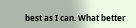best as I can. What better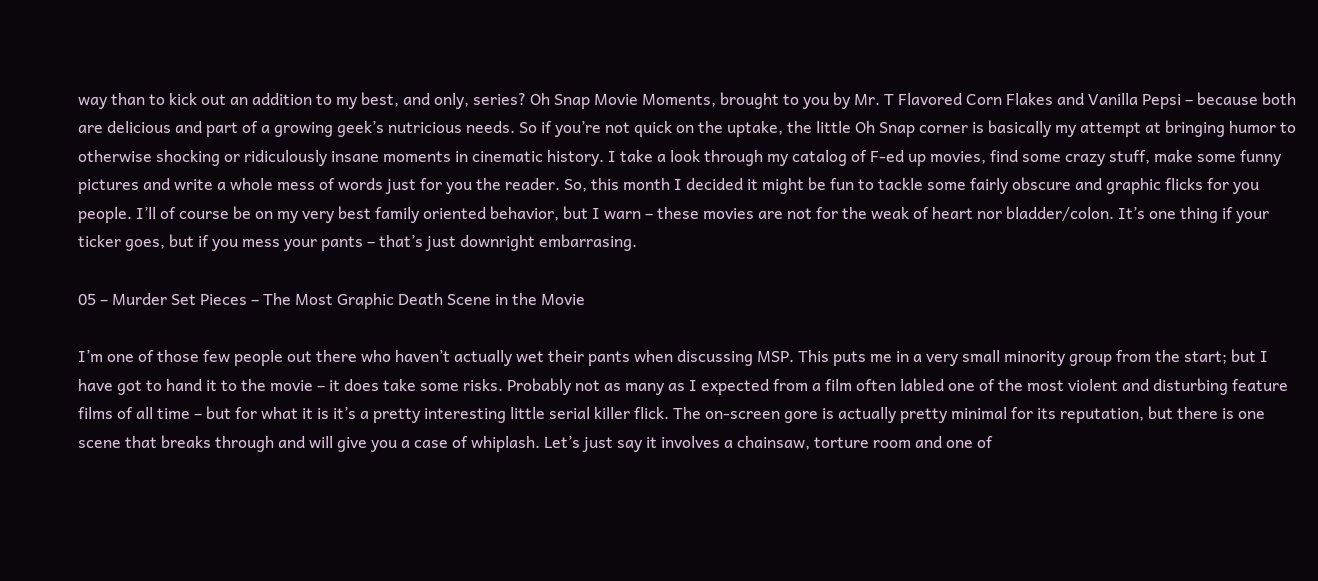way than to kick out an addition to my best, and only, series? Oh Snap Movie Moments, brought to you by Mr. T Flavored Corn Flakes and Vanilla Pepsi – because both are delicious and part of a growing geek’s nutricious needs. So if you’re not quick on the uptake, the little Oh Snap corner is basically my attempt at bringing humor to otherwise shocking or ridiculously insane moments in cinematic history. I take a look through my catalog of F-ed up movies, find some crazy stuff, make some funny pictures and write a whole mess of words just for you the reader. So, this month I decided it might be fun to tackle some fairly obscure and graphic flicks for you people. I’ll of course be on my very best family oriented behavior, but I warn – these movies are not for the weak of heart nor bladder/colon. It’s one thing if your ticker goes, but if you mess your pants – that’s just downright embarrasing.

05 – Murder Set Pieces – The Most Graphic Death Scene in the Movie

I’m one of those few people out there who haven’t actually wet their pants when discussing MSP. This puts me in a very small minority group from the start; but I have got to hand it to the movie – it does take some risks. Probably not as many as I expected from a film often labled one of the most violent and disturbing feature films of all time – but for what it is it’s a pretty interesting little serial killer flick. The on-screen gore is actually pretty minimal for its reputation, but there is one scene that breaks through and will give you a case of whiplash. Let’s just say it involves a chainsaw, torture room and one of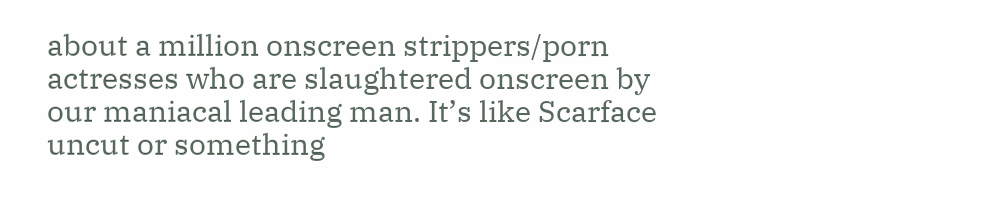about a million onscreen strippers/porn actresses who are slaughtered onscreen by our maniacal leading man. It’s like Scarface uncut or something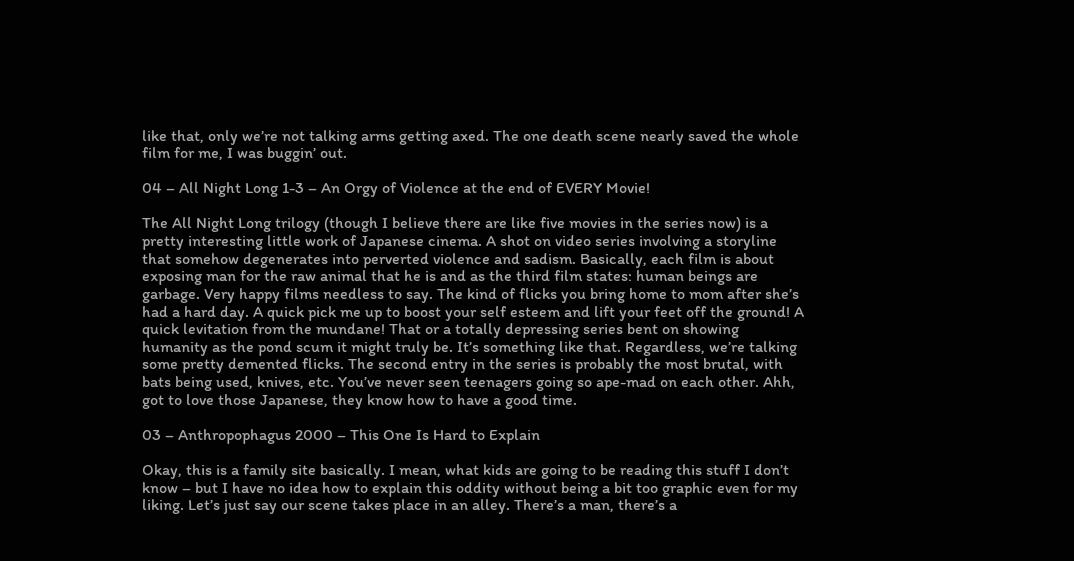like that, only we’re not talking arms getting axed. The one death scene nearly saved the whole film for me, I was buggin’ out.

04 – All Night Long 1-3 – An Orgy of Violence at the end of EVERY Movie!

The All Night Long trilogy (though I believe there are like five movies in the series now) is a pretty interesting little work of Japanese cinema. A shot on video series involving a storyline that somehow degenerates into perverted violence and sadism. Basically, each film is about exposing man for the raw animal that he is and as the third film states: human beings are garbage. Very happy films needless to say. The kind of flicks you bring home to mom after she’s had a hard day. A quick pick me up to boost your self esteem and lift your feet off the ground! A quick levitation from the mundane! That or a totally depressing series bent on showing humanity as the pond scum it might truly be. It’s something like that. Regardless, we’re talking some pretty demented flicks. The second entry in the series is probably the most brutal, with bats being used, knives, etc. You’ve never seen teenagers going so ape-mad on each other. Ahh, got to love those Japanese, they know how to have a good time.

03 – Anthropophagus 2000 – This One Is Hard to Explain

Okay, this is a family site basically. I mean, what kids are going to be reading this stuff I don’t know – but I have no idea how to explain this oddity without being a bit too graphic even for my liking. Let’s just say our scene takes place in an alley. There’s a man, there’s a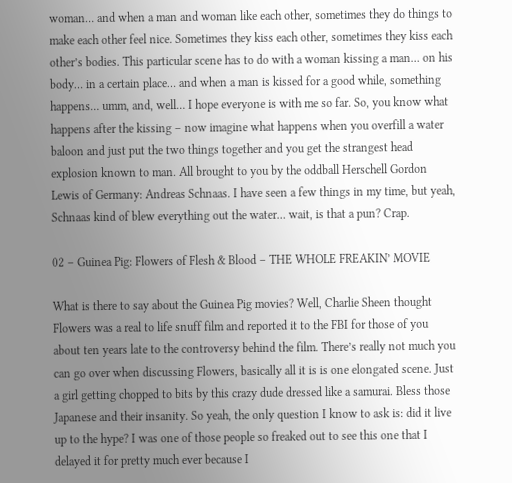woman… and when a man and woman like each other, sometimes they do things to make each other feel nice. Sometimes they kiss each other, sometimes they kiss each other’s bodies. This particular scene has to do with a woman kissing a man… on his body… in a certain place… and when a man is kissed for a good while, something happens… umm, and, well… I hope everyone is with me so far. So, you know what happens after the kissing – now imagine what happens when you overfill a water baloon and just put the two things together and you get the strangest head explosion known to man. All brought to you by the oddball Herschell Gordon Lewis of Germany: Andreas Schnaas. I have seen a few things in my time, but yeah, Schnaas kind of blew everything out the water… wait, is that a pun? Crap.

02 – Guinea Pig: Flowers of Flesh & Blood – THE WHOLE FREAKIN’ MOVIE

What is there to say about the Guinea Pig movies? Well, Charlie Sheen thought Flowers was a real to life snuff film and reported it to the FBI for those of you about ten years late to the controversy behind the film. There’s really not much you can go over when discussing Flowers, basically all it is is one elongated scene. Just a girl getting chopped to bits by this crazy dude dressed like a samurai. Bless those Japanese and their insanity. So yeah, the only question I know to ask is: did it live up to the hype? I was one of those people so freaked out to see this one that I delayed it for pretty much ever because I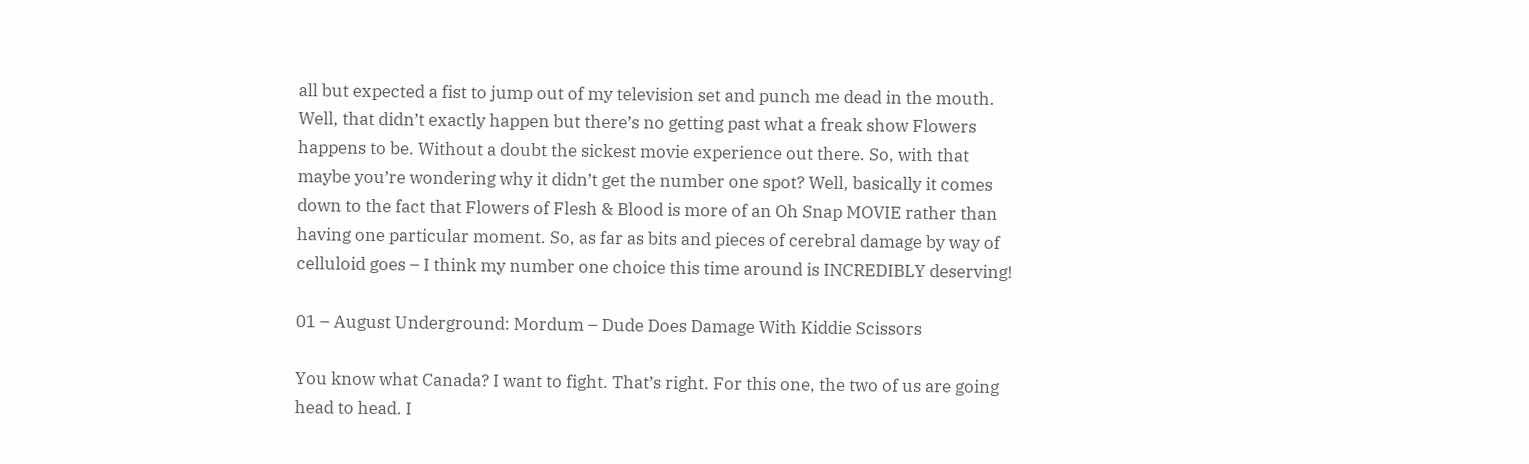all but expected a fist to jump out of my television set and punch me dead in the mouth. Well, that didn’t exactly happen but there’s no getting past what a freak show Flowers happens to be. Without a doubt the sickest movie experience out there. So, with that maybe you’re wondering why it didn’t get the number one spot? Well, basically it comes down to the fact that Flowers of Flesh & Blood is more of an Oh Snap MOVIE rather than having one particular moment. So, as far as bits and pieces of cerebral damage by way of celluloid goes – I think my number one choice this time around is INCREDIBLY deserving!

01 – August Underground: Mordum – Dude Does Damage With Kiddie Scissors

You know what Canada? I want to fight. That’s right. For this one, the two of us are going head to head. I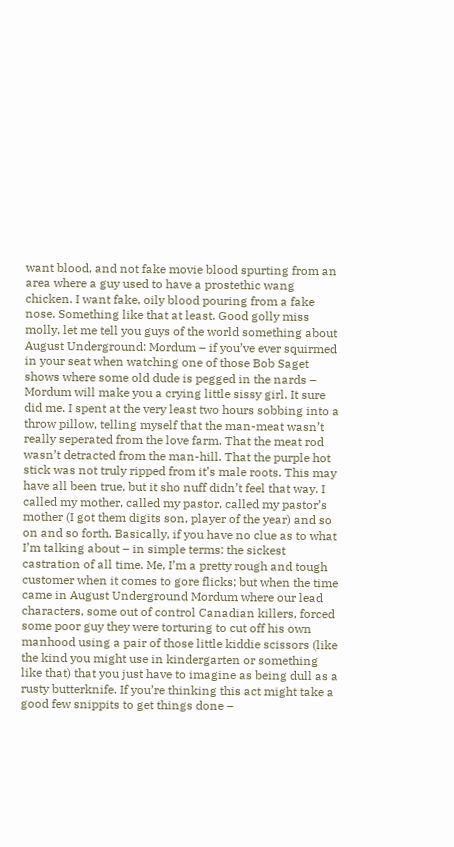want blood, and not fake movie blood spurting from an area where a guy used to have a prostethic wang chicken. I want fake, oily blood pouring from a fake nose. Something like that at least. Good golly miss molly, let me tell you guys of the world something about August Underground: Mordum – if you’ve ever squirmed in your seat when watching one of those Bob Saget shows where some old dude is pegged in the nards – Mordum will make you a crying little sissy girl. It sure did me. I spent at the very least two hours sobbing into a throw pillow, telling myself that the man-meat wasn’t really seperated from the love farm. That the meat rod wasn’t detracted from the man-hill. That the purple hot stick was not truly ripped from it’s male roots. This may have all been true, but it sho nuff didn’t feel that way. I called my mother, called my pastor, called my pastor’s mother (I got them digits son, player of the year) and so on and so forth. Basically, if you have no clue as to what I’m talking about – in simple terms: the sickest castration of all time. Me, I’m a pretty rough and tough customer when it comes to gore flicks; but when the time came in August Underground Mordum where our lead characters, some out of control Canadian killers, forced some poor guy they were torturing to cut off his own manhood using a pair of those little kiddie scissors (like the kind you might use in kindergarten or something like that) that you just have to imagine as being dull as a rusty butterknife. If you’re thinking this act might take a good few snippits to get things done –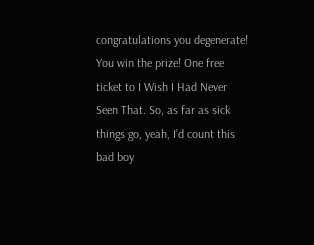congratulations you degenerate! You win the prize! One free ticket to I Wish I Had Never Seen That. So, as far as sick things go, yeah, I’d count this bad boy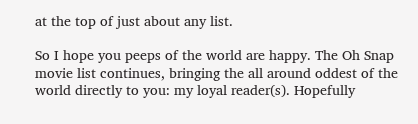at the top of just about any list.

So I hope you peeps of the world are happy. The Oh Snap movie list continues, bringing the all around oddest of the world directly to you: my loyal reader(s). Hopefully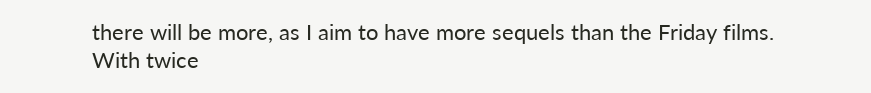there will be more, as I aim to have more sequels than the Friday films. With twice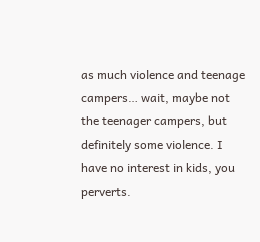as much violence and teenage campers… wait, maybe not the teenager campers, but definitely some violence. I have no interest in kids, you perverts.